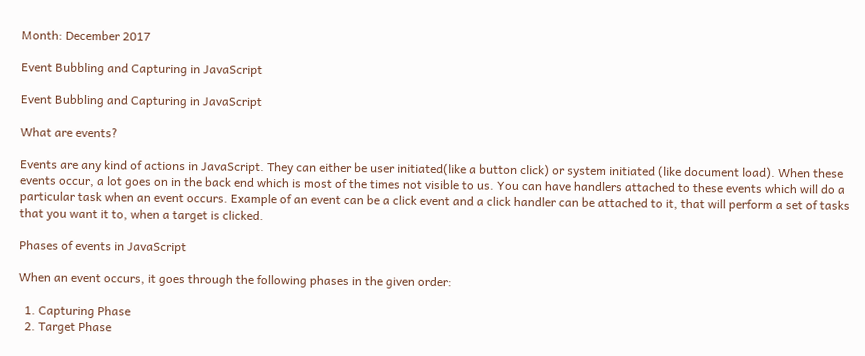Month: December 2017

Event Bubbling and Capturing in JavaScript

Event Bubbling and Capturing in JavaScript

What are events?

Events are any kind of actions in JavaScript. They can either be user initiated(like a button click) or system initiated (like document load). When these events occur, a lot goes on in the back end which is most of the times not visible to us. You can have handlers attached to these events which will do a particular task when an event occurs. Example of an event can be a click event and a click handler can be attached to it, that will perform a set of tasks that you want it to, when a target is clicked.

Phases of events in JavaScript

When an event occurs, it goes through the following phases in the given order:

  1. Capturing Phase
  2. Target Phase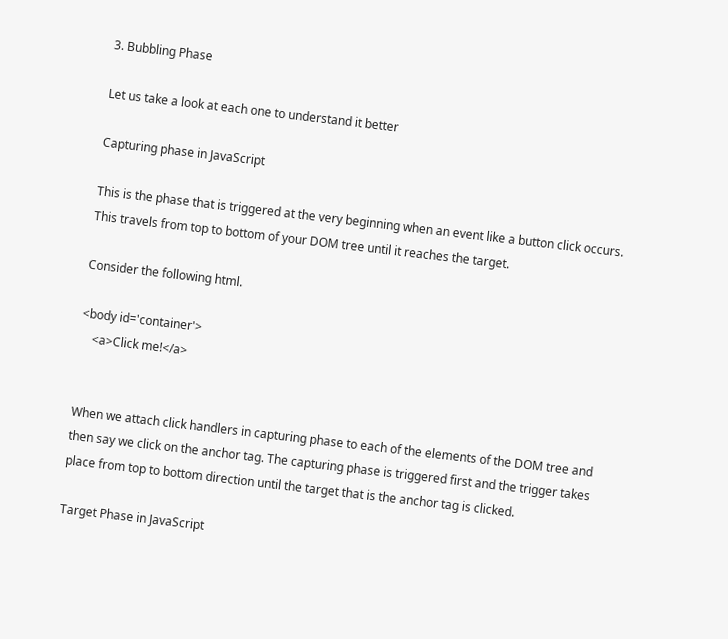3. Bubbling Phase

Let us take a look at each one to understand it better

Capturing phase in JavaScript

This is the phase that is triggered at the very beginning when an event like a button click occurs. This travels from top to bottom of your DOM tree until it reaches the target.

Consider the following html.

<body id='container'>
    <a>Click me!</a>


When we attach click handlers in capturing phase to each of the elements of the DOM tree and then say we click on the anchor tag. The capturing phase is triggered first and the trigger takes place from top to bottom direction until the target that is the anchor tag is clicked.

Target Phase in JavaScript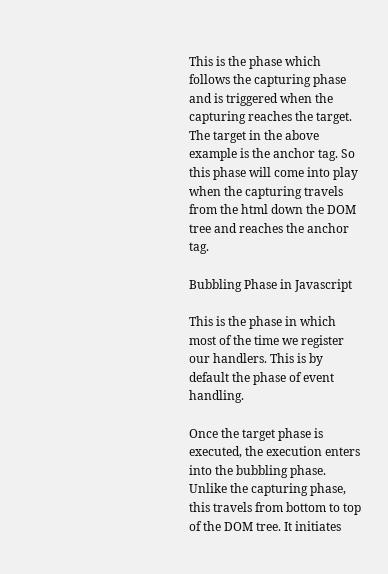This is the phase which follows the capturing phase and is triggered when the capturing reaches the target. The target in the above example is the anchor tag. So this phase will come into play when the capturing travels from the html down the DOM tree and reaches the anchor tag.

Bubbling Phase in Javascript

This is the phase in which most of the time we register our handlers. This is by default the phase of event handling.

Once the target phase is executed, the execution enters into the bubbling phase. Unlike the capturing phase, this travels from bottom to top of the DOM tree. It initiates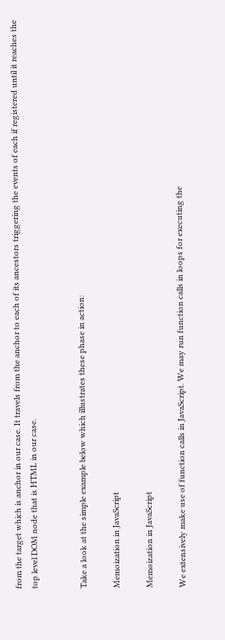from the target which is anchor in our case. It travels from the anchor to each of its ancestors triggering the events of each if registered until it reaches the top level DOM node that is HTML in our case.


Take a look at the simple example below which illustrates these phase in action:

Memoization in JavaScript

Memoization in JavaScript

We extensively make use of function calls in JavaScript. We may run function calls in loops for executing the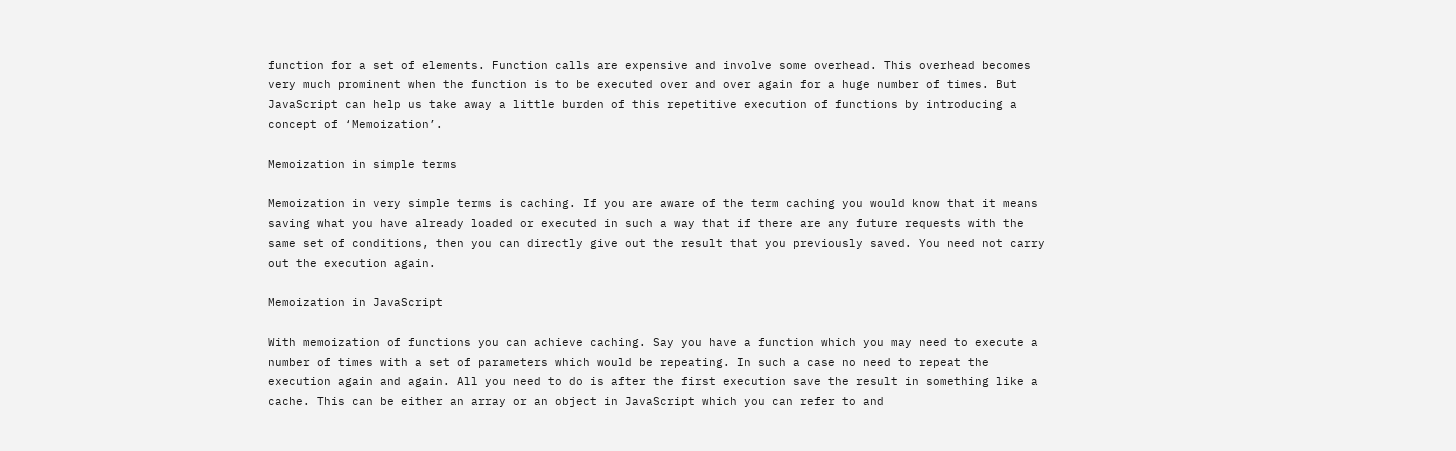function for a set of elements. Function calls are expensive and involve some overhead. This overhead becomes very much prominent when the function is to be executed over and over again for a huge number of times. But JavaScript can help us take away a little burden of this repetitive execution of functions by introducing a concept of ‘Memoization’.

Memoization in simple terms

Memoization in very simple terms is caching. If you are aware of the term caching you would know that it means saving what you have already loaded or executed in such a way that if there are any future requests with the same set of conditions, then you can directly give out the result that you previously saved. You need not carry out the execution again.

Memoization in JavaScript

With memoization of functions you can achieve caching. Say you have a function which you may need to execute a number of times with a set of parameters which would be repeating. In such a case no need to repeat the execution again and again. All you need to do is after the first execution save the result in something like a cache. This can be either an array or an object in JavaScript which you can refer to and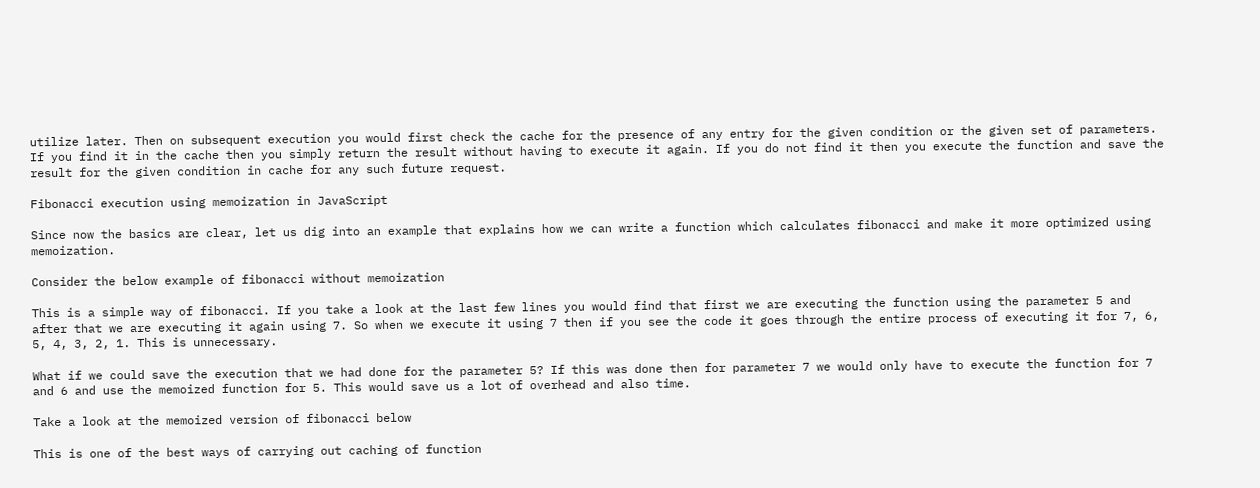utilize later. Then on subsequent execution you would first check the cache for the presence of any entry for the given condition or the given set of parameters. If you find it in the cache then you simply return the result without having to execute it again. If you do not find it then you execute the function and save the result for the given condition in cache for any such future request.

Fibonacci execution using memoization in JavaScript

Since now the basics are clear, let us dig into an example that explains how we can write a function which calculates fibonacci and make it more optimized using memoization.

Consider the below example of fibonacci without memoization

This is a simple way of fibonacci. If you take a look at the last few lines you would find that first we are executing the function using the parameter 5 and after that we are executing it again using 7. So when we execute it using 7 then if you see the code it goes through the entire process of executing it for 7, 6, 5, 4, 3, 2, 1. This is unnecessary.

What if we could save the execution that we had done for the parameter 5? If this was done then for parameter 7 we would only have to execute the function for 7 and 6 and use the memoized function for 5. This would save us a lot of overhead and also time.

Take a look at the memoized version of fibonacci below

This is one of the best ways of carrying out caching of function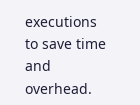executions to save time and overhead.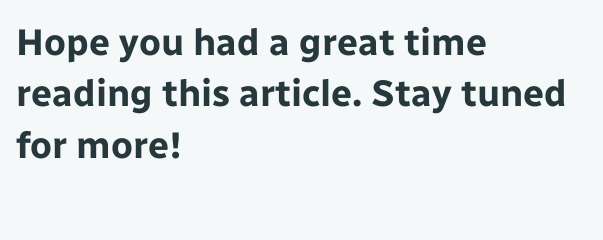Hope you had a great time reading this article. Stay tuned for more!